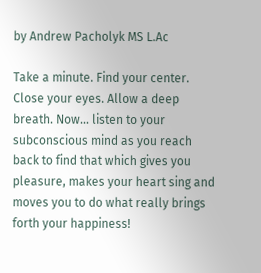by Andrew Pacholyk MS L.Ac

Take a minute. Find your center. Close your eyes. Allow a deep breath. Now… listen to your subconscious mind as you reach back to find that which gives you pleasure, makes your heart sing and moves you to do what really brings forth your happiness!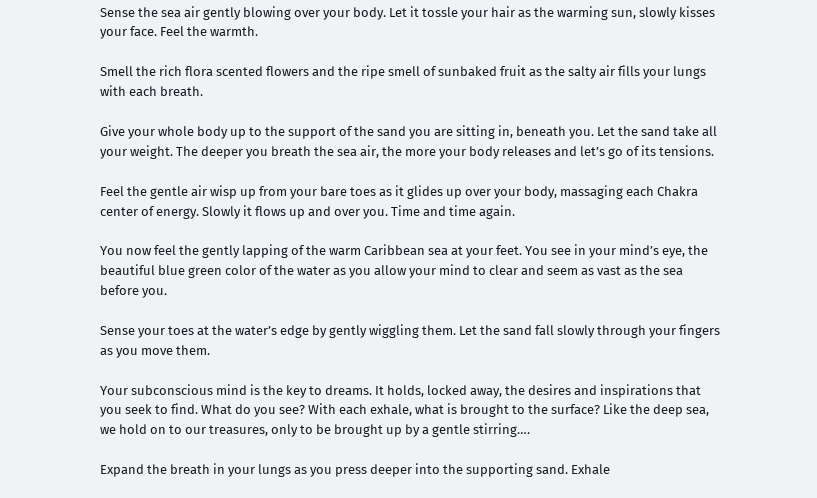Sense the sea air gently blowing over your body. Let it tossle your hair as the warming sun, slowly kisses your face. Feel the warmth.

Smell the rich flora scented flowers and the ripe smell of sunbaked fruit as the salty air fills your lungs with each breath.

Give your whole body up to the support of the sand you are sitting in, beneath you. Let the sand take all your weight. The deeper you breath the sea air, the more your body releases and let’s go of its tensions.

Feel the gentle air wisp up from your bare toes as it glides up over your body, massaging each Chakra center of energy. Slowly it flows up and over you. Time and time again.

You now feel the gently lapping of the warm Caribbean sea at your feet. You see in your mind’s eye, the beautiful blue green color of the water as you allow your mind to clear and seem as vast as the sea before you.

Sense your toes at the water’s edge by gently wiggling them. Let the sand fall slowly through your fingers as you move them.

Your subconscious mind is the key to dreams. It holds, locked away, the desires and inspirations that you seek to find. What do you see? With each exhale, what is brought to the surface? Like the deep sea, we hold on to our treasures, only to be brought up by a gentle stirring….

Expand the breath in your lungs as you press deeper into the supporting sand. Exhale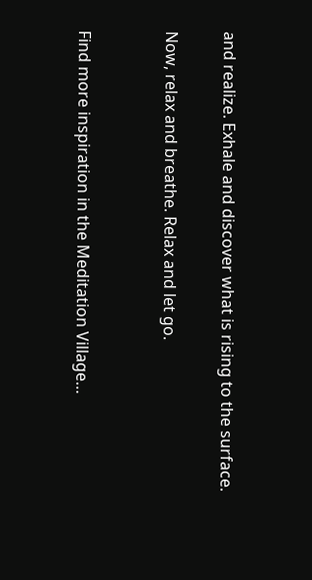and realize. Exhale and discover what is rising to the surface.

Now, relax and breathe. Relax and let go.


Find more inspiration in the Meditation Village…